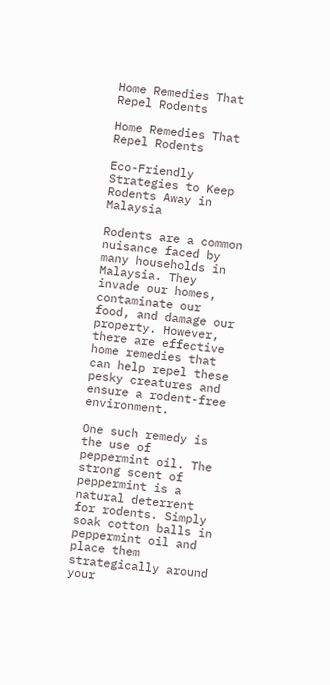Home Remedies That Repel Rodents

Home Remedies That Repel Rodents

Eco-Friendly Strategies to Keep Rodents Away in Malaysia

Rodents are a common nuisance faced by many households in Malaysia. They invade our homes, contaminate our food, and damage our property. However, there are effective home remedies that can help repel these pesky creatures and ensure a rodent-free environment.

One such remedy is the use of peppermint oil. The strong scent of peppermint is a natural deterrent for rodents. Simply soak cotton balls in peppermint oil and place them strategically around your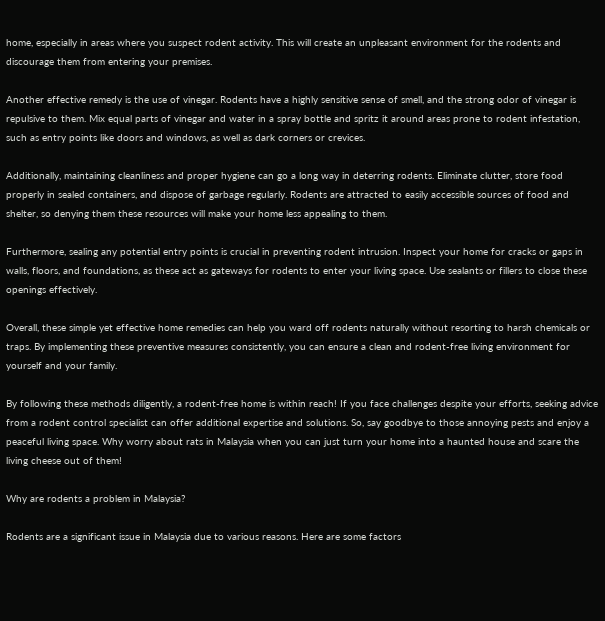home, especially in areas where you suspect rodent activity. This will create an unpleasant environment for the rodents and discourage them from entering your premises.

Another effective remedy is the use of vinegar. Rodents have a highly sensitive sense of smell, and the strong odor of vinegar is repulsive to them. Mix equal parts of vinegar and water in a spray bottle and spritz it around areas prone to rodent infestation, such as entry points like doors and windows, as well as dark corners or crevices.

Additionally, maintaining cleanliness and proper hygiene can go a long way in deterring rodents. Eliminate clutter, store food properly in sealed containers, and dispose of garbage regularly. Rodents are attracted to easily accessible sources of food and shelter, so denying them these resources will make your home less appealing to them.

Furthermore, sealing any potential entry points is crucial in preventing rodent intrusion. Inspect your home for cracks or gaps in walls, floors, and foundations, as these act as gateways for rodents to enter your living space. Use sealants or fillers to close these openings effectively.

Overall, these simple yet effective home remedies can help you ward off rodents naturally without resorting to harsh chemicals or traps. By implementing these preventive measures consistently, you can ensure a clean and rodent-free living environment for yourself and your family.

By following these methods diligently, a rodent-free home is within reach! If you face challenges despite your efforts, seeking advice from a rodent control specialist can offer additional expertise and solutions. So, say goodbye to those annoying pests and enjoy a peaceful living space. Why worry about rats in Malaysia when you can just turn your home into a haunted house and scare the living cheese out of them!

Why are rodents a problem in Malaysia?

Rodents are a significant issue in Malaysia due to various reasons. Here are some factors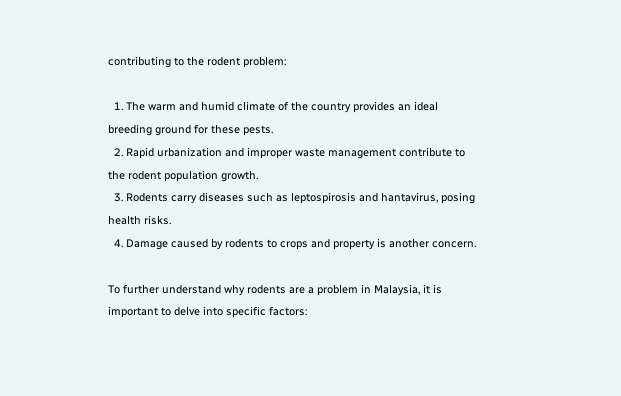contributing to the rodent problem:

  1. The warm and humid climate of the country provides an ideal breeding ground for these pests.
  2. Rapid urbanization and improper waste management contribute to the rodent population growth.
  3. Rodents carry diseases such as leptospirosis and hantavirus, posing health risks.
  4. Damage caused by rodents to crops and property is another concern.

To further understand why rodents are a problem in Malaysia, it is important to delve into specific factors: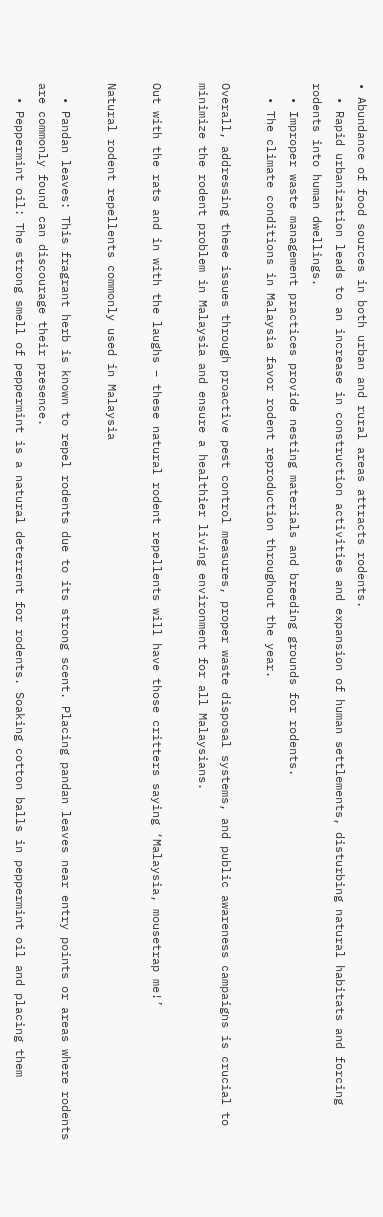• Abundance of food sources in both urban and rural areas attracts rodents.
  • Rapid urbanization leads to an increase in construction activities and expansion of human settlements, disturbing natural habitats and forcing rodents into human dwellings.
  • Improper waste management practices provide nesting materials and breeding grounds for rodents.
  • The climate conditions in Malaysia favor rodent reproduction throughout the year.

Overall, addressing these issues through proactive pest control measures, proper waste disposal systems, and public awareness campaigns is crucial to minimize the rodent problem in Malaysia and ensure a healthier living environment for all Malaysians.

Out with the rats and in with the laughs – these natural rodent repellents will have those critters saying ‘Malaysia, mousetrap me!’

Natural rodent repellents commonly used in Malaysia

  • Pandan leaves: This fragrant herb is known to repel rodents due to its strong scent. Placing pandan leaves near entry points or areas where rodents are commonly found can discourage their presence.
  • Peppermint oil: The strong smell of peppermint is a natural deterrent for rodents. Soaking cotton balls in peppermint oil and placing them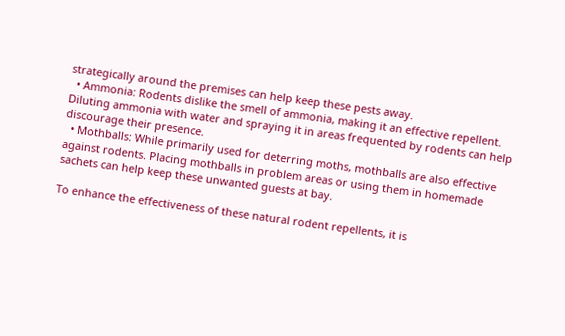strategically around the premises can help keep these pests away.
  • Ammonia: Rodents dislike the smell of ammonia, making it an effective repellent. Diluting ammonia with water and spraying it in areas frequented by rodents can help discourage their presence.
  • Mothballs: While primarily used for deterring moths, mothballs are also effective against rodents. Placing mothballs in problem areas or using them in homemade sachets can help keep these unwanted guests at bay.

To enhance the effectiveness of these natural rodent repellents, it is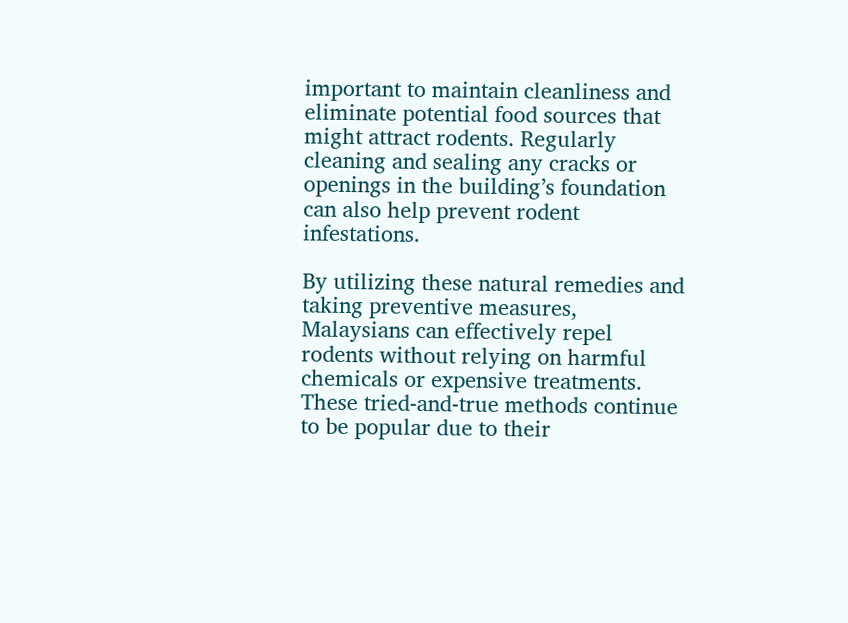important to maintain cleanliness and eliminate potential food sources that might attract rodents. Regularly cleaning and sealing any cracks or openings in the building’s foundation can also help prevent rodent infestations.

By utilizing these natural remedies and taking preventive measures, Malaysians can effectively repel rodents without relying on harmful chemicals or expensive treatments. These tried-and-true methods continue to be popular due to their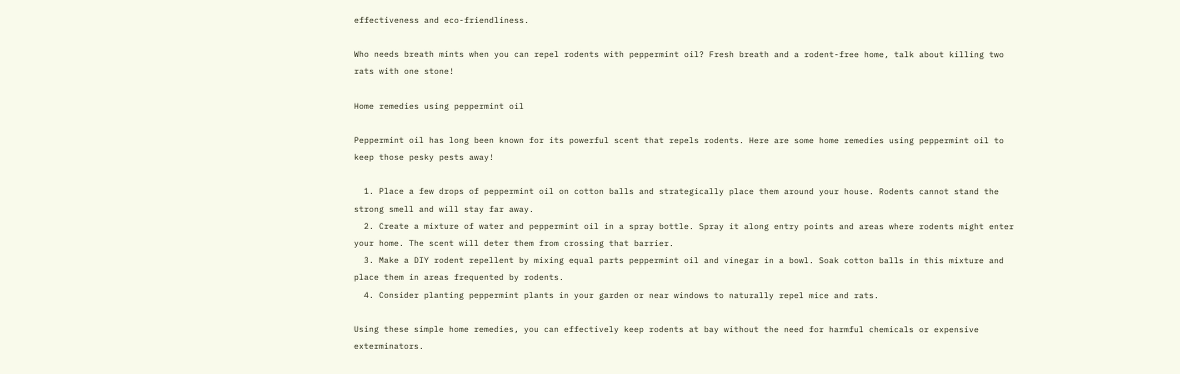effectiveness and eco-friendliness.

Who needs breath mints when you can repel rodents with peppermint oil? Fresh breath and a rodent-free home, talk about killing two rats with one stone!

Home remedies using peppermint oil

Peppermint oil has long been known for its powerful scent that repels rodents. Here are some home remedies using peppermint oil to keep those pesky pests away!

  1. Place a few drops of peppermint oil on cotton balls and strategically place them around your house. Rodents cannot stand the strong smell and will stay far away.
  2. Create a mixture of water and peppermint oil in a spray bottle. Spray it along entry points and areas where rodents might enter your home. The scent will deter them from crossing that barrier.
  3. Make a DIY rodent repellent by mixing equal parts peppermint oil and vinegar in a bowl. Soak cotton balls in this mixture and place them in areas frequented by rodents.
  4. Consider planting peppermint plants in your garden or near windows to naturally repel mice and rats.

Using these simple home remedies, you can effectively keep rodents at bay without the need for harmful chemicals or expensive exterminators.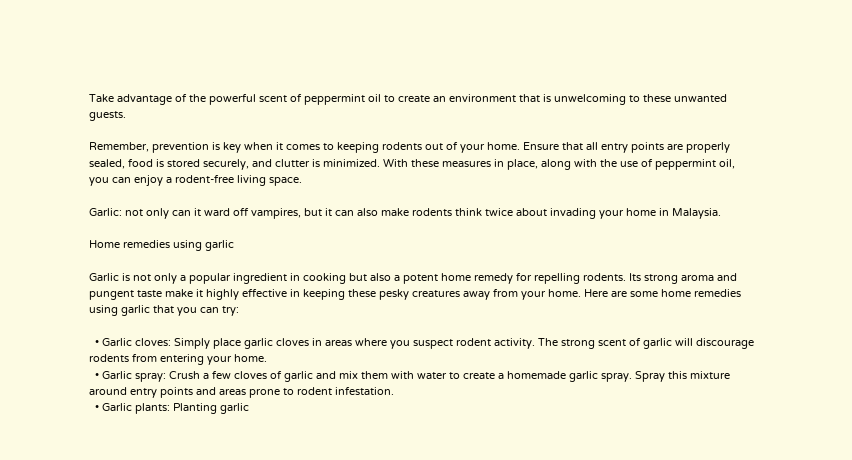Take advantage of the powerful scent of peppermint oil to create an environment that is unwelcoming to these unwanted guests.

Remember, prevention is key when it comes to keeping rodents out of your home. Ensure that all entry points are properly sealed, food is stored securely, and clutter is minimized. With these measures in place, along with the use of peppermint oil, you can enjoy a rodent-free living space.

Garlic: not only can it ward off vampires, but it can also make rodents think twice about invading your home in Malaysia.

Home remedies using garlic

Garlic is not only a popular ingredient in cooking but also a potent home remedy for repelling rodents. Its strong aroma and pungent taste make it highly effective in keeping these pesky creatures away from your home. Here are some home remedies using garlic that you can try:

  • Garlic cloves: Simply place garlic cloves in areas where you suspect rodent activity. The strong scent of garlic will discourage rodents from entering your home.
  • Garlic spray: Crush a few cloves of garlic and mix them with water to create a homemade garlic spray. Spray this mixture around entry points and areas prone to rodent infestation.
  • Garlic plants: Planting garlic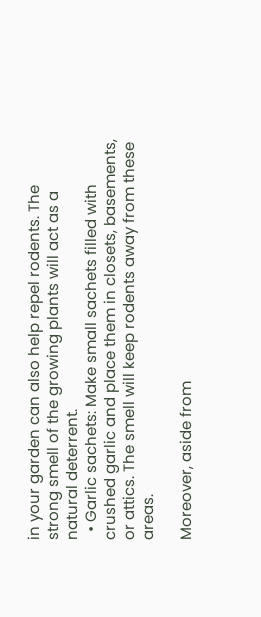in your garden can also help repel rodents. The strong smell of the growing plants will act as a natural deterrent.
  • Garlic sachets: Make small sachets filled with crushed garlic and place them in closets, basements, or attics. The smell will keep rodents away from these areas.

Moreover, aside from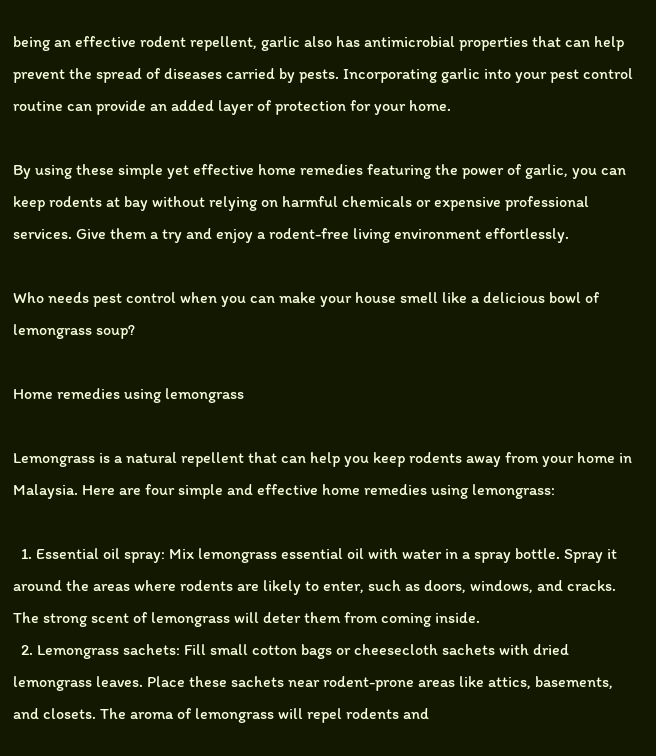being an effective rodent repellent, garlic also has antimicrobial properties that can help prevent the spread of diseases carried by pests. Incorporating garlic into your pest control routine can provide an added layer of protection for your home.

By using these simple yet effective home remedies featuring the power of garlic, you can keep rodents at bay without relying on harmful chemicals or expensive professional services. Give them a try and enjoy a rodent-free living environment effortlessly.

Who needs pest control when you can make your house smell like a delicious bowl of lemongrass soup?

Home remedies using lemongrass

Lemongrass is a natural repellent that can help you keep rodents away from your home in Malaysia. Here are four simple and effective home remedies using lemongrass:

  1. Essential oil spray: Mix lemongrass essential oil with water in a spray bottle. Spray it around the areas where rodents are likely to enter, such as doors, windows, and cracks. The strong scent of lemongrass will deter them from coming inside.
  2. Lemongrass sachets: Fill small cotton bags or cheesecloth sachets with dried lemongrass leaves. Place these sachets near rodent-prone areas like attics, basements, and closets. The aroma of lemongrass will repel rodents and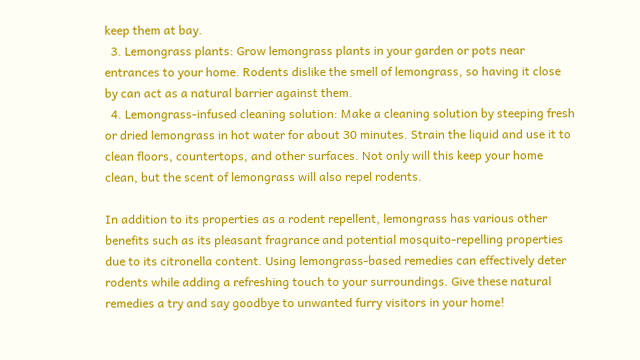keep them at bay.
  3. Lemongrass plants: Grow lemongrass plants in your garden or pots near entrances to your home. Rodents dislike the smell of lemongrass, so having it close by can act as a natural barrier against them.
  4. Lemongrass-infused cleaning solution: Make a cleaning solution by steeping fresh or dried lemongrass in hot water for about 30 minutes. Strain the liquid and use it to clean floors, countertops, and other surfaces. Not only will this keep your home clean, but the scent of lemongrass will also repel rodents.

In addition to its properties as a rodent repellent, lemongrass has various other benefits such as its pleasant fragrance and potential mosquito-repelling properties due to its citronella content. Using lemongrass-based remedies can effectively deter rodents while adding a refreshing touch to your surroundings. Give these natural remedies a try and say goodbye to unwanted furry visitors in your home!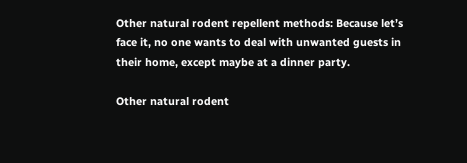Other natural rodent repellent methods: Because let’s face it, no one wants to deal with unwanted guests in their home, except maybe at a dinner party.

Other natural rodent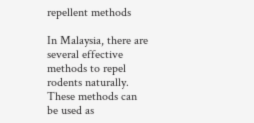repellent methods

In Malaysia, there are several effective methods to repel rodents naturally. These methods can be used as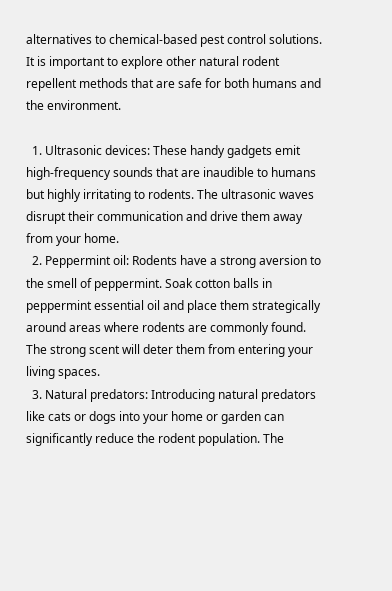alternatives to chemical-based pest control solutions. It is important to explore other natural rodent repellent methods that are safe for both humans and the environment.

  1. Ultrasonic devices: These handy gadgets emit high-frequency sounds that are inaudible to humans but highly irritating to rodents. The ultrasonic waves disrupt their communication and drive them away from your home.
  2. Peppermint oil: Rodents have a strong aversion to the smell of peppermint. Soak cotton balls in peppermint essential oil and place them strategically around areas where rodents are commonly found. The strong scent will deter them from entering your living spaces.
  3. Natural predators: Introducing natural predators like cats or dogs into your home or garden can significantly reduce the rodent population. The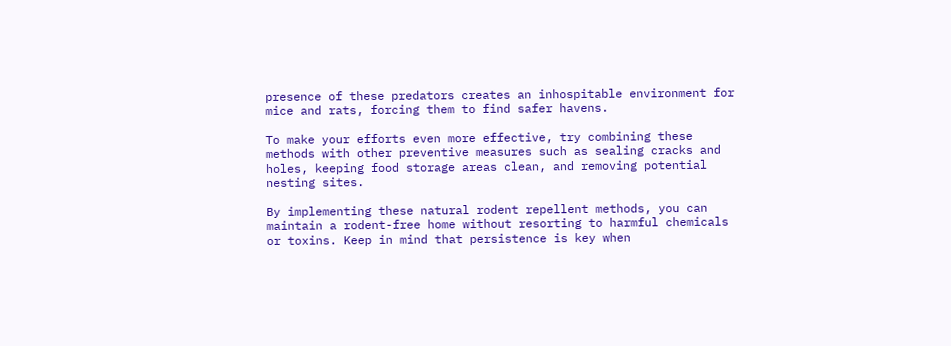presence of these predators creates an inhospitable environment for mice and rats, forcing them to find safer havens.

To make your efforts even more effective, try combining these methods with other preventive measures such as sealing cracks and holes, keeping food storage areas clean, and removing potential nesting sites.

By implementing these natural rodent repellent methods, you can maintain a rodent-free home without resorting to harmful chemicals or toxins. Keep in mind that persistence is key when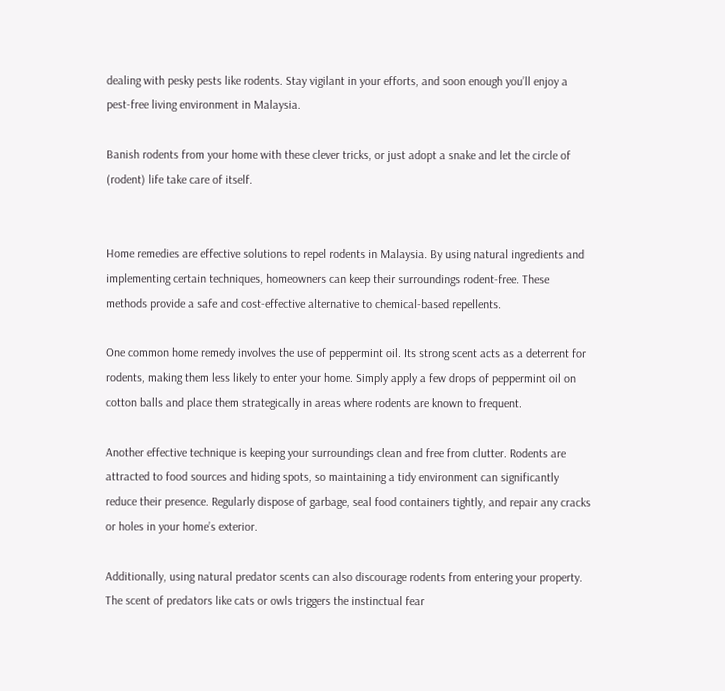dealing with pesky pests like rodents. Stay vigilant in your efforts, and soon enough you’ll enjoy a pest-free living environment in Malaysia.

Banish rodents from your home with these clever tricks, or just adopt a snake and let the circle of (rodent) life take care of itself.


Home remedies are effective solutions to repel rodents in Malaysia. By using natural ingredients and implementing certain techniques, homeowners can keep their surroundings rodent-free. These methods provide a safe and cost-effective alternative to chemical-based repellents.

One common home remedy involves the use of peppermint oil. Its strong scent acts as a deterrent for rodents, making them less likely to enter your home. Simply apply a few drops of peppermint oil on cotton balls and place them strategically in areas where rodents are known to frequent.

Another effective technique is keeping your surroundings clean and free from clutter. Rodents are attracted to food sources and hiding spots, so maintaining a tidy environment can significantly reduce their presence. Regularly dispose of garbage, seal food containers tightly, and repair any cracks or holes in your home’s exterior.

Additionally, using natural predator scents can also discourage rodents from entering your property. The scent of predators like cats or owls triggers the instinctual fear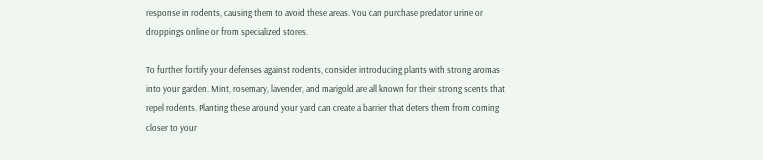response in rodents, causing them to avoid these areas. You can purchase predator urine or droppings online or from specialized stores.

To further fortify your defenses against rodents, consider introducing plants with strong aromas into your garden. Mint, rosemary, lavender, and marigold are all known for their strong scents that repel rodents. Planting these around your yard can create a barrier that deters them from coming closer to your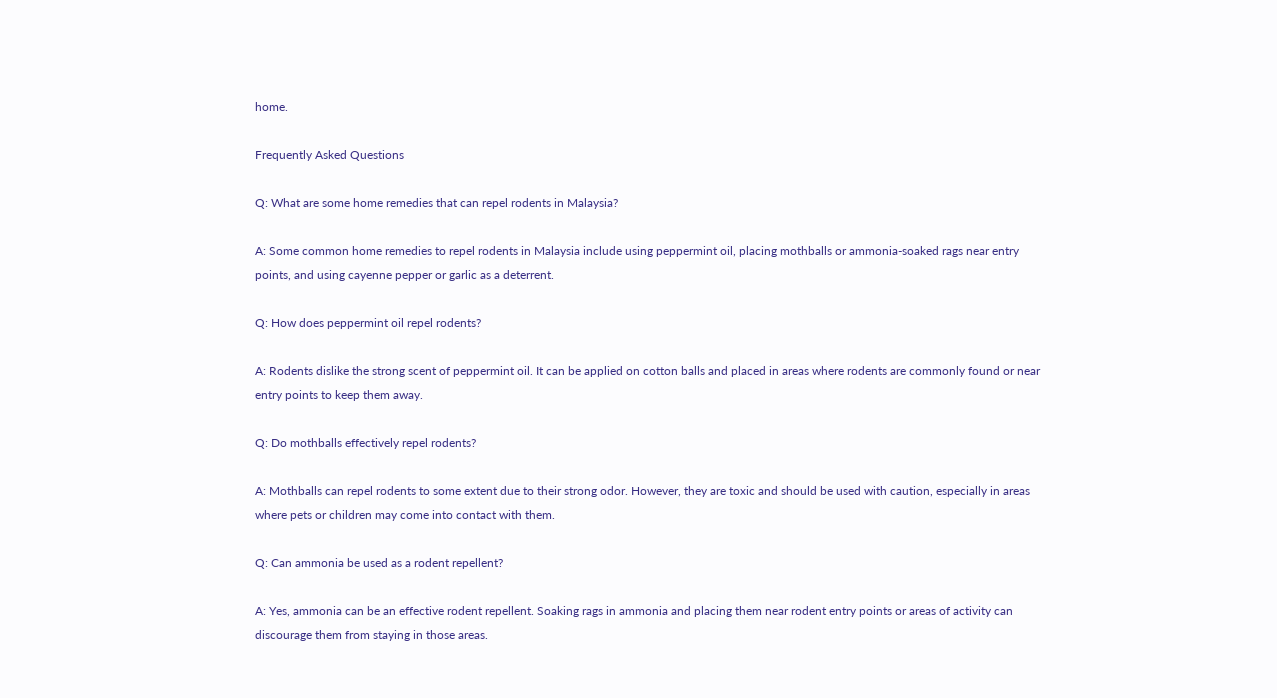home.

Frequently Asked Questions

Q: What are some home remedies that can repel rodents in Malaysia?

A: Some common home remedies to repel rodents in Malaysia include using peppermint oil, placing mothballs or ammonia-soaked rags near entry points, and using cayenne pepper or garlic as a deterrent.

Q: How does peppermint oil repel rodents?

A: Rodents dislike the strong scent of peppermint oil. It can be applied on cotton balls and placed in areas where rodents are commonly found or near entry points to keep them away.

Q: Do mothballs effectively repel rodents?

A: Mothballs can repel rodents to some extent due to their strong odor. However, they are toxic and should be used with caution, especially in areas where pets or children may come into contact with them.

Q: Can ammonia be used as a rodent repellent?

A: Yes, ammonia can be an effective rodent repellent. Soaking rags in ammonia and placing them near rodent entry points or areas of activity can discourage them from staying in those areas.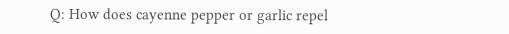Q: How does cayenne pepper or garlic repel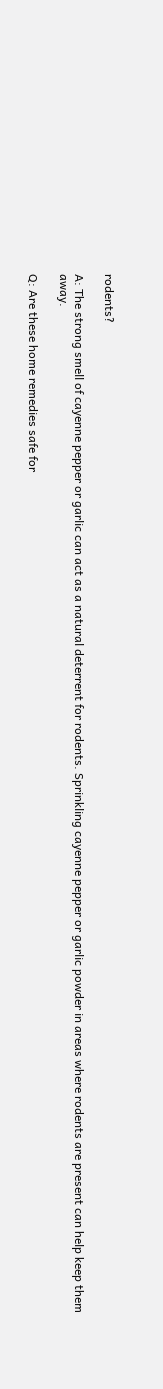rodents?

A: The strong smell of cayenne pepper or garlic can act as a natural deterrent for rodents. Sprinkling cayenne pepper or garlic powder in areas where rodents are present can help keep them away.

Q: Are these home remedies safe for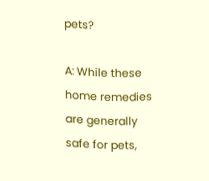pets?

A: While these home remedies are generally safe for pets,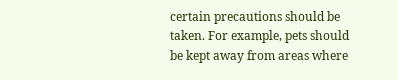certain precautions should be taken. For example, pets should be kept away from areas where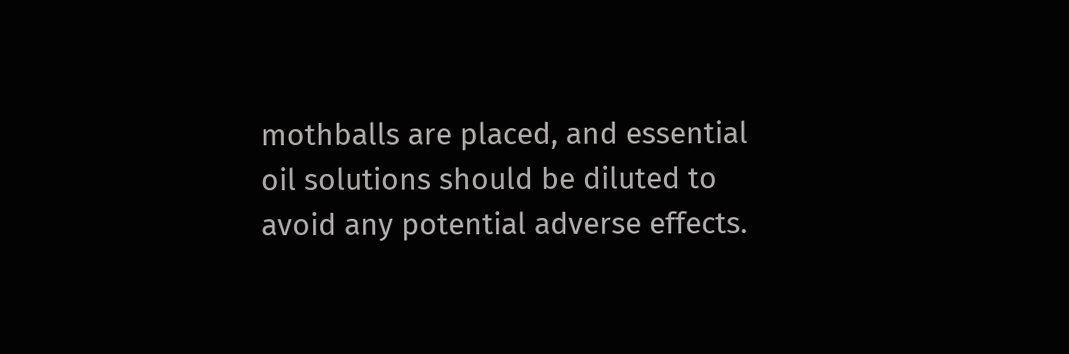mothballs are placed, and essential oil solutions should be diluted to avoid any potential adverse effects.